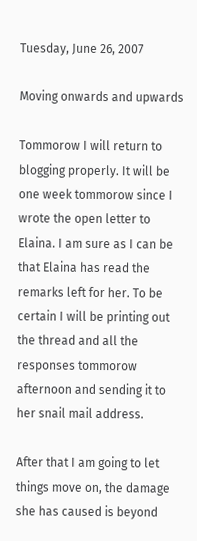Tuesday, June 26, 2007

Moving onwards and upwards

Tommorow I will return to blogging properly. It will be one week tommorow since I wrote the open letter to Elaina. I am sure as I can be that Elaina has read the remarks left for her. To be certain I will be printing out the thread and all the responses tommorow afternoon and sending it to her snail mail address.

After that I am going to let things move on, the damage she has caused is beyond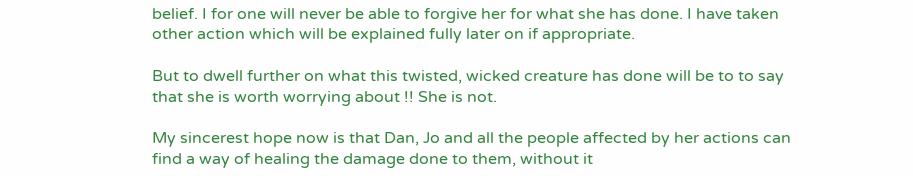belief. I for one will never be able to forgive her for what she has done. I have taken other action which will be explained fully later on if appropriate.

But to dwell further on what this twisted, wicked creature has done will be to to say that she is worth worrying about !! She is not.

My sincerest hope now is that Dan, Jo and all the people affected by her actions can find a way of healing the damage done to them, without it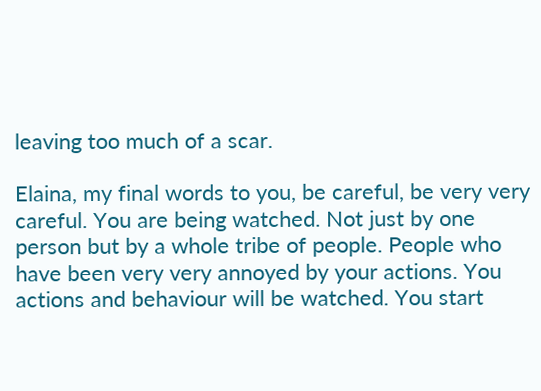leaving too much of a scar.

Elaina, my final words to you, be careful, be very very careful. You are being watched. Not just by one person but by a whole tribe of people. People who have been very very annoyed by your actions. You actions and behaviour will be watched. You start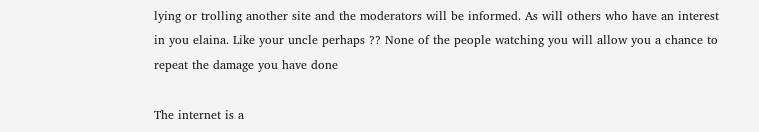lying or trolling another site and the moderators will be informed. As will others who have an interest in you elaina. Like your uncle perhaps ?? None of the people watching you will allow you a chance to repeat the damage you have done

The internet is a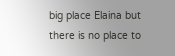big place Elaina but there is no place to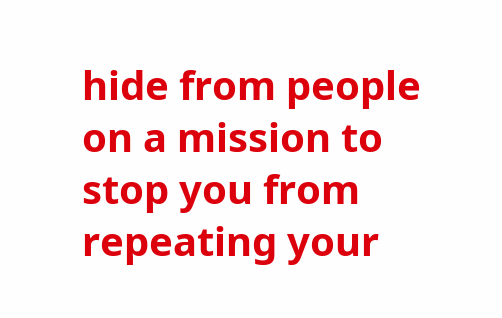hide from people on a mission to stop you from repeating your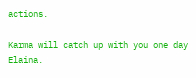actions.

Karma will catch up with you one day Elaina.